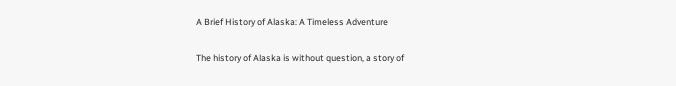A Brief History of Alaska: A Timeless Adventure

The history of Alaska is without question, a story of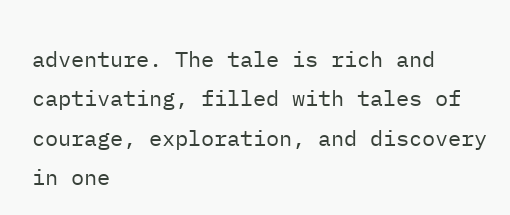adventure. The tale is rich and captivating, filled with tales of courage, exploration, and discovery in one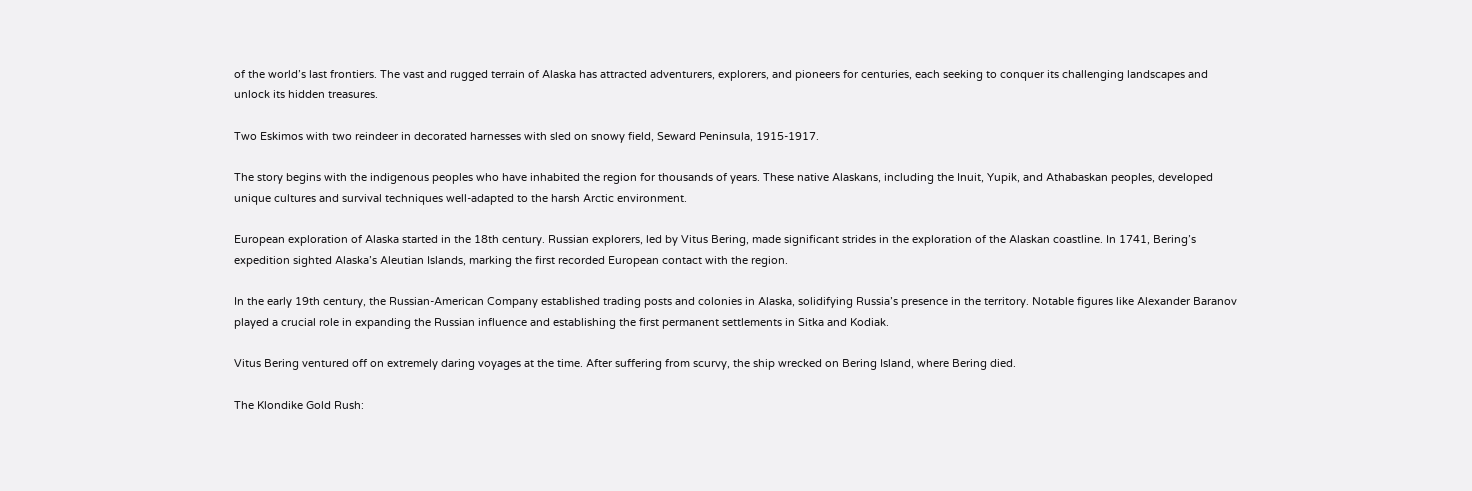of the world’s last frontiers. The vast and rugged terrain of Alaska has attracted adventurers, explorers, and pioneers for centuries, each seeking to conquer its challenging landscapes and unlock its hidden treasures.

Two Eskimos with two reindeer in decorated harnesses with sled on snowy field, Seward Peninsula, 1915-1917.

The story begins with the indigenous peoples who have inhabited the region for thousands of years. These native Alaskans, including the Inuit, Yupik, and Athabaskan peoples, developed unique cultures and survival techniques well-adapted to the harsh Arctic environment.

European exploration of Alaska started in the 18th century. Russian explorers, led by Vitus Bering, made significant strides in the exploration of the Alaskan coastline. In 1741, Bering’s expedition sighted Alaska’s Aleutian Islands, marking the first recorded European contact with the region.

In the early 19th century, the Russian-American Company established trading posts and colonies in Alaska, solidifying Russia’s presence in the territory. Notable figures like Alexander Baranov played a crucial role in expanding the Russian influence and establishing the first permanent settlements in Sitka and Kodiak.

Vitus Bering ventured off on extremely daring voyages at the time. After suffering from scurvy, the ship wrecked on Bering Island, where Bering died.

The Klondike Gold Rush: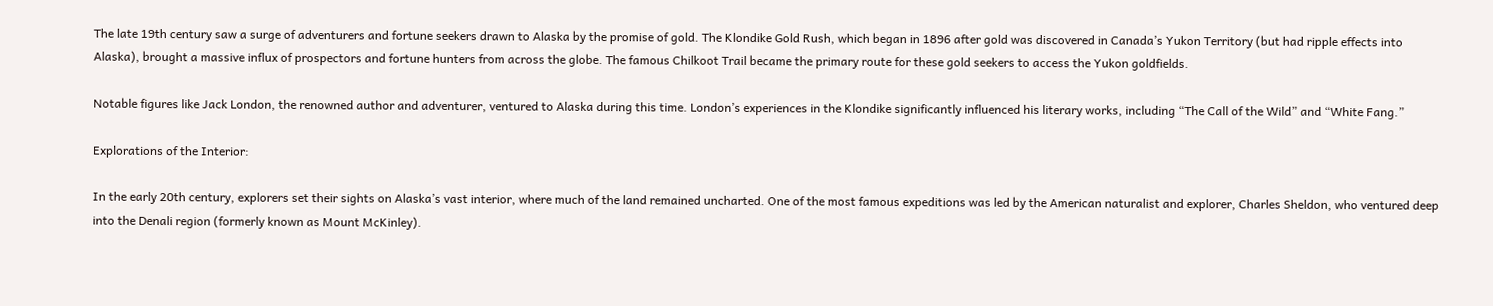The late 19th century saw a surge of adventurers and fortune seekers drawn to Alaska by the promise of gold. The Klondike Gold Rush, which began in 1896 after gold was discovered in Canada’s Yukon Territory (but had ripple effects into Alaska), brought a massive influx of prospectors and fortune hunters from across the globe. The famous Chilkoot Trail became the primary route for these gold seekers to access the Yukon goldfields.

Notable figures like Jack London, the renowned author and adventurer, ventured to Alaska during this time. London’s experiences in the Klondike significantly influenced his literary works, including “The Call of the Wild” and “White Fang.”

Explorations of the Interior:

In the early 20th century, explorers set their sights on Alaska’s vast interior, where much of the land remained uncharted. One of the most famous expeditions was led by the American naturalist and explorer, Charles Sheldon, who ventured deep into the Denali region (formerly known as Mount McKinley).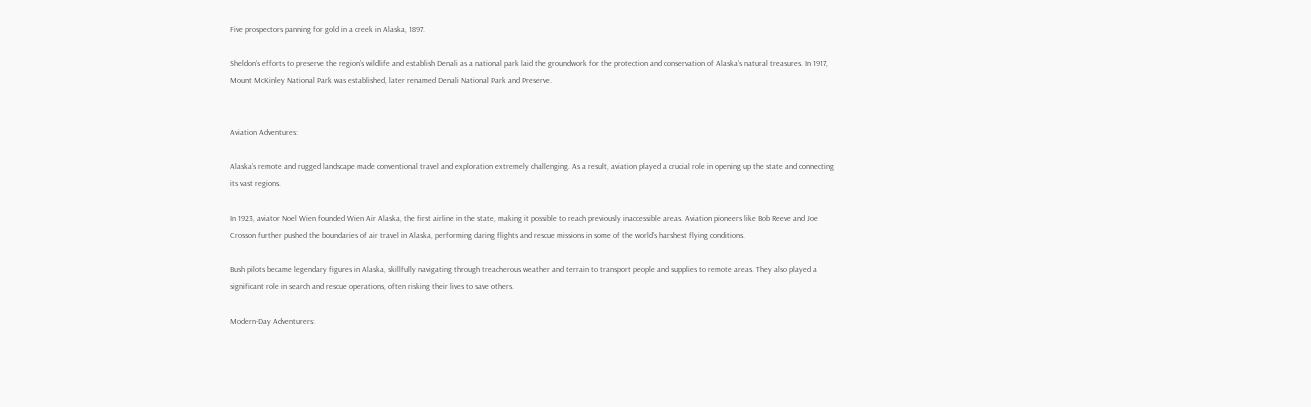Five prospectors panning for gold in a creek in Alaska, 1897.

Sheldon’s efforts to preserve the region’s wildlife and establish Denali as a national park laid the groundwork for the protection and conservation of Alaska’s natural treasures. In 1917, Mount McKinley National Park was established, later renamed Denali National Park and Preserve.


Aviation Adventures:

Alaska’s remote and rugged landscape made conventional travel and exploration extremely challenging. As a result, aviation played a crucial role in opening up the state and connecting its vast regions.

In 1923, aviator Noel Wien founded Wien Air Alaska, the first airline in the state, making it possible to reach previously inaccessible areas. Aviation pioneers like Bob Reeve and Joe Crosson further pushed the boundaries of air travel in Alaska, performing daring flights and rescue missions in some of the world’s harshest flying conditions.

Bush pilots became legendary figures in Alaska, skillfully navigating through treacherous weather and terrain to transport people and supplies to remote areas. They also played a significant role in search and rescue operations, often risking their lives to save others.

Modern-Day Adventurers: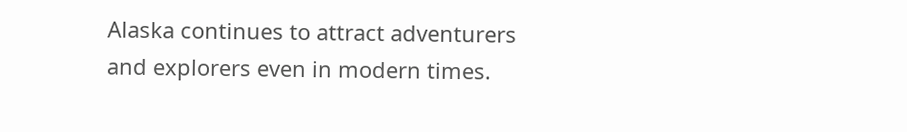Alaska continues to attract adventurers and explorers even in modern times.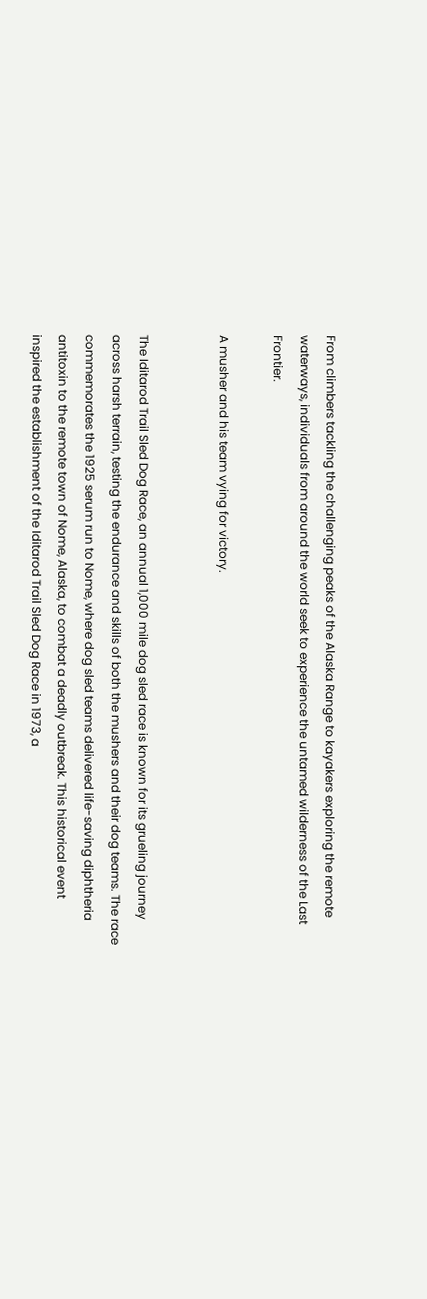From climbers tackling the challenging peaks of the Alaska Range to kayakers exploring the remote waterways, individuals from around the world seek to experience the untamed wilderness of the Last Frontier.

A musher and his team vying for victory.


The Iditarod Trail Sled Dog Race, an annual 1,000 mile dog sled race is known for its grueling journey across harsh terrain, testing the endurance and skills of both the mushers and their dog teams. The race commemorates the 1925 serum run to Nome, where dog sled teams delivered life-saving diphtheria antitoxin to the remote town of Nome, Alaska, to combat a deadly outbreak. This historical event inspired the establishment of the Iditarod Trail Sled Dog Race in 1973, a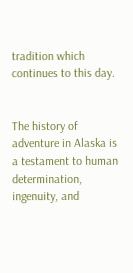tradition which continues to this day.


The history of adventure in Alaska is a testament to human determination, ingenuity, and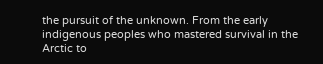the pursuit of the unknown. From the early indigenous peoples who mastered survival in the Arctic to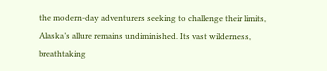the modern-day adventurers seeking to challenge their limits, Alaska’s allure remains undiminished. Its vast wilderness, breathtaking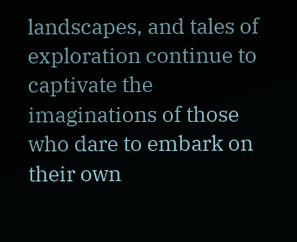landscapes, and tales of exploration continue to captivate the imaginations of those who dare to embark on their own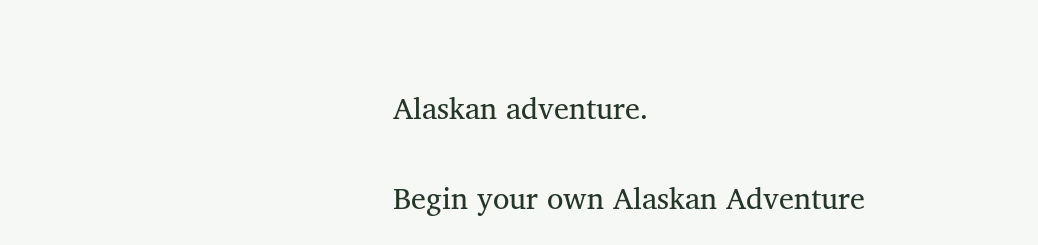Alaskan adventure.

Begin your own Alaskan Adventure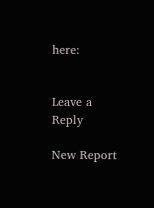here:


Leave a Reply

New Report